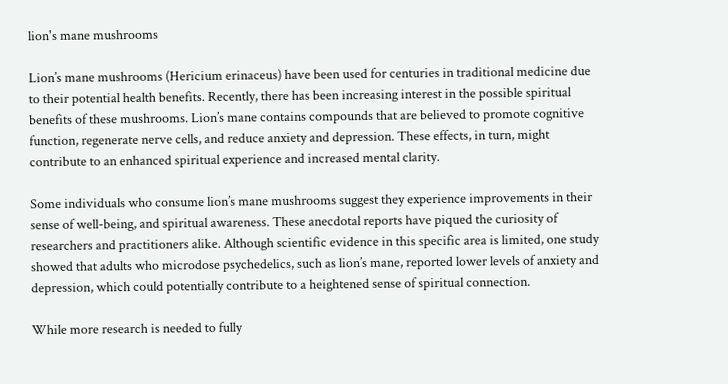lion's mane mushrooms

Lion’s mane mushrooms (Hericium erinaceus) have been used for centuries in traditional medicine due to their potential health benefits. Recently, there has been increasing interest in the possible spiritual benefits of these mushrooms. Lion’s mane contains compounds that are believed to promote cognitive function, regenerate nerve cells, and reduce anxiety and depression. These effects, in turn, might contribute to an enhanced spiritual experience and increased mental clarity.

Some individuals who consume lion’s mane mushrooms suggest they experience improvements in their sense of well-being, and spiritual awareness. These anecdotal reports have piqued the curiosity of researchers and practitioners alike. Although scientific evidence in this specific area is limited, one study showed that adults who microdose psychedelics, such as lion’s mane, reported lower levels of anxiety and depression, which could potentially contribute to a heightened sense of spiritual connection.

While more research is needed to fully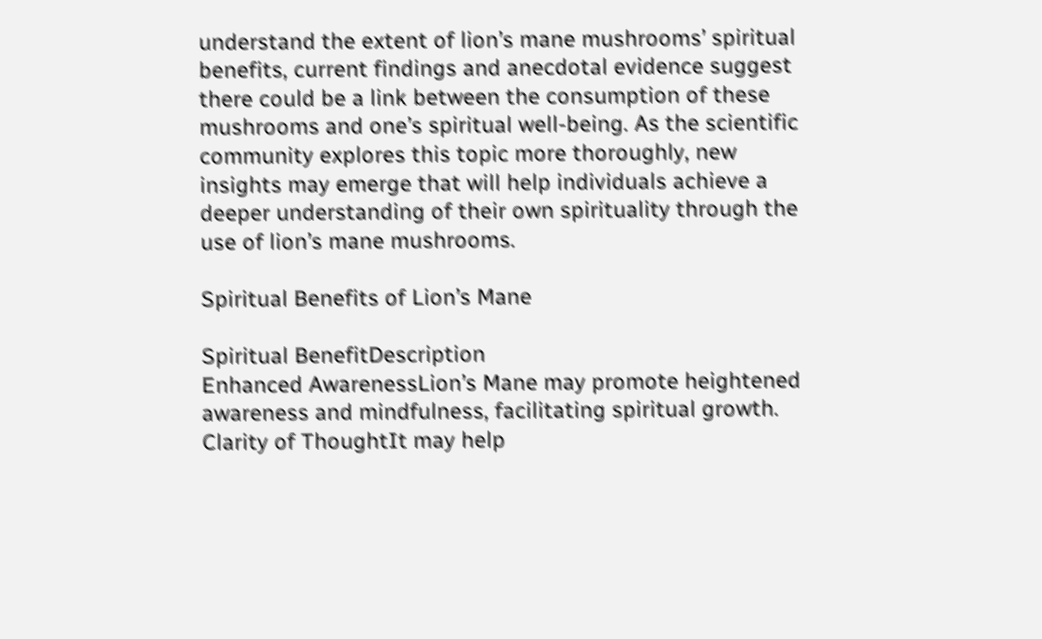understand the extent of lion’s mane mushrooms’ spiritual benefits, current findings and anecdotal evidence suggest there could be a link between the consumption of these mushrooms and one’s spiritual well-being. As the scientific community explores this topic more thoroughly, new insights may emerge that will help individuals achieve a deeper understanding of their own spirituality through the use of lion’s mane mushrooms.

Spiritual Benefits of Lion’s Mane

Spiritual BenefitDescription
Enhanced AwarenessLion’s Mane may promote heightened awareness and mindfulness, facilitating spiritual growth.
Clarity of ThoughtIt may help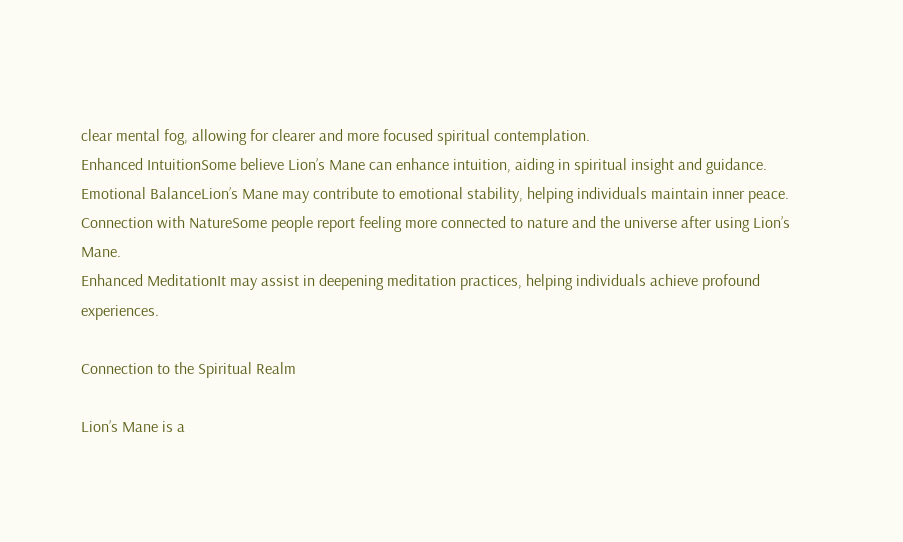clear mental fog, allowing for clearer and more focused spiritual contemplation.
Enhanced IntuitionSome believe Lion’s Mane can enhance intuition, aiding in spiritual insight and guidance.
Emotional BalanceLion’s Mane may contribute to emotional stability, helping individuals maintain inner peace.
Connection with NatureSome people report feeling more connected to nature and the universe after using Lion’s Mane.
Enhanced MeditationIt may assist in deepening meditation practices, helping individuals achieve profound experiences.

Connection to the Spiritual Realm

Lion’s Mane is a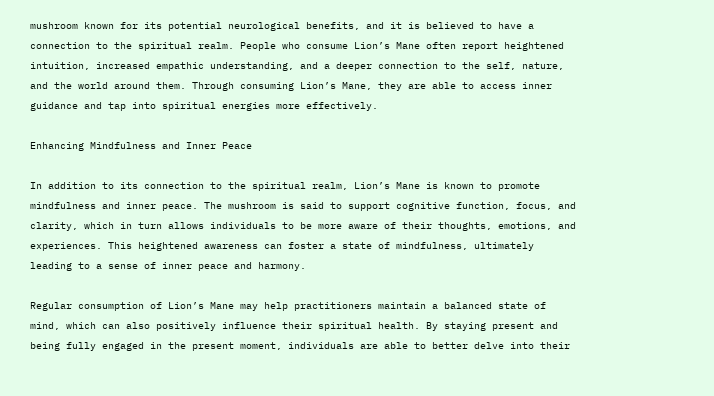mushroom known for its potential neurological benefits, and it is believed to have a connection to the spiritual realm. People who consume Lion’s Mane often report heightened intuition, increased empathic understanding, and a deeper connection to the self, nature, and the world around them. Through consuming Lion’s Mane, they are able to access inner guidance and tap into spiritual energies more effectively.

Enhancing Mindfulness and Inner Peace

In addition to its connection to the spiritual realm, Lion’s Mane is known to promote mindfulness and inner peace. The mushroom is said to support cognitive function, focus, and clarity, which in turn allows individuals to be more aware of their thoughts, emotions, and experiences. This heightened awareness can foster a state of mindfulness, ultimately leading to a sense of inner peace and harmony.

Regular consumption of Lion’s Mane may help practitioners maintain a balanced state of mind, which can also positively influence their spiritual health. By staying present and being fully engaged in the present moment, individuals are able to better delve into their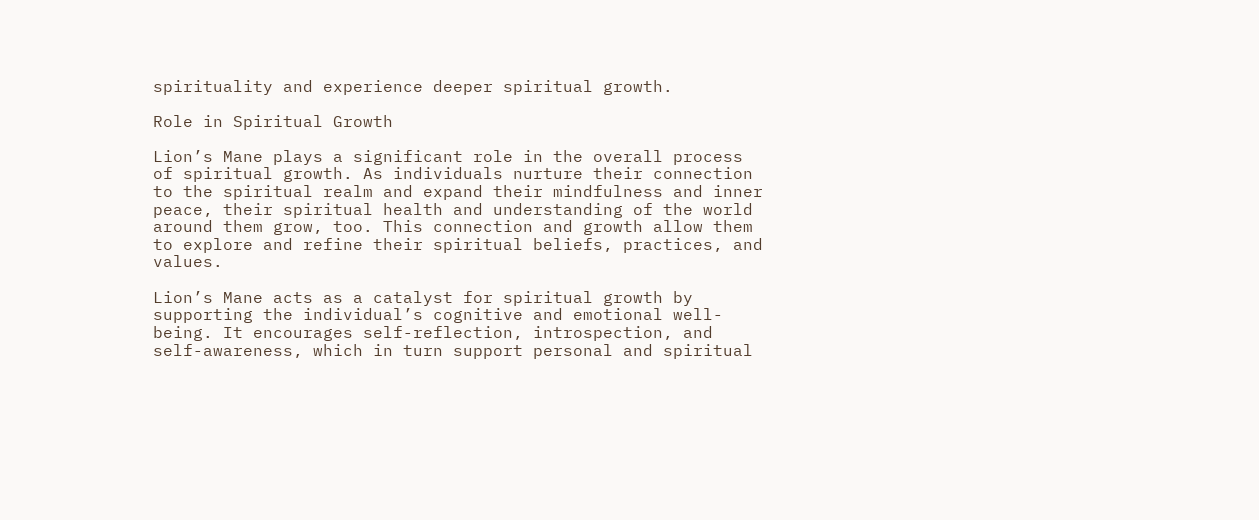spirituality and experience deeper spiritual growth.

Role in Spiritual Growth

Lion’s Mane plays a significant role in the overall process of spiritual growth. As individuals nurture their connection to the spiritual realm and expand their mindfulness and inner peace, their spiritual health and understanding of the world around them grow, too. This connection and growth allow them to explore and refine their spiritual beliefs, practices, and values.

Lion’s Mane acts as a catalyst for spiritual growth by supporting the individual’s cognitive and emotional well-being. It encourages self-reflection, introspection, and self-awareness, which in turn support personal and spiritual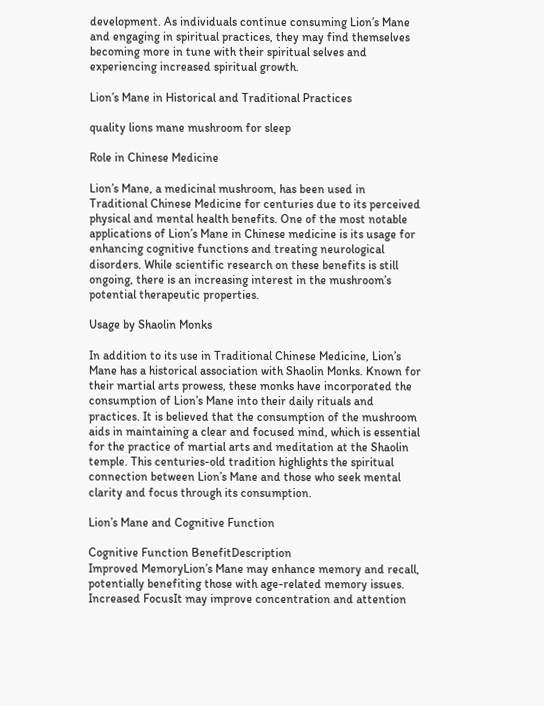development. As individuals continue consuming Lion’s Mane and engaging in spiritual practices, they may find themselves becoming more in tune with their spiritual selves and experiencing increased spiritual growth.

Lion’s Mane in Historical and Traditional Practices

quality lions mane mushroom for sleep

Role in Chinese Medicine

Lion’s Mane, a medicinal mushroom, has been used in Traditional Chinese Medicine for centuries due to its perceived physical and mental health benefits. One of the most notable applications of Lion’s Mane in Chinese medicine is its usage for enhancing cognitive functions and treating neurological disorders. While scientific research on these benefits is still ongoing, there is an increasing interest in the mushroom’s potential therapeutic properties.

Usage by Shaolin Monks

In addition to its use in Traditional Chinese Medicine, Lion’s Mane has a historical association with Shaolin Monks. Known for their martial arts prowess, these monks have incorporated the consumption of Lion’s Mane into their daily rituals and practices. It is believed that the consumption of the mushroom aids in maintaining a clear and focused mind, which is essential for the practice of martial arts and meditation at the Shaolin temple. This centuries-old tradition highlights the spiritual connection between Lion’s Mane and those who seek mental clarity and focus through its consumption.

Lion’s Mane and Cognitive Function

Cognitive Function BenefitDescription
Improved MemoryLion’s Mane may enhance memory and recall, potentially benefiting those with age-related memory issues.
Increased FocusIt may improve concentration and attention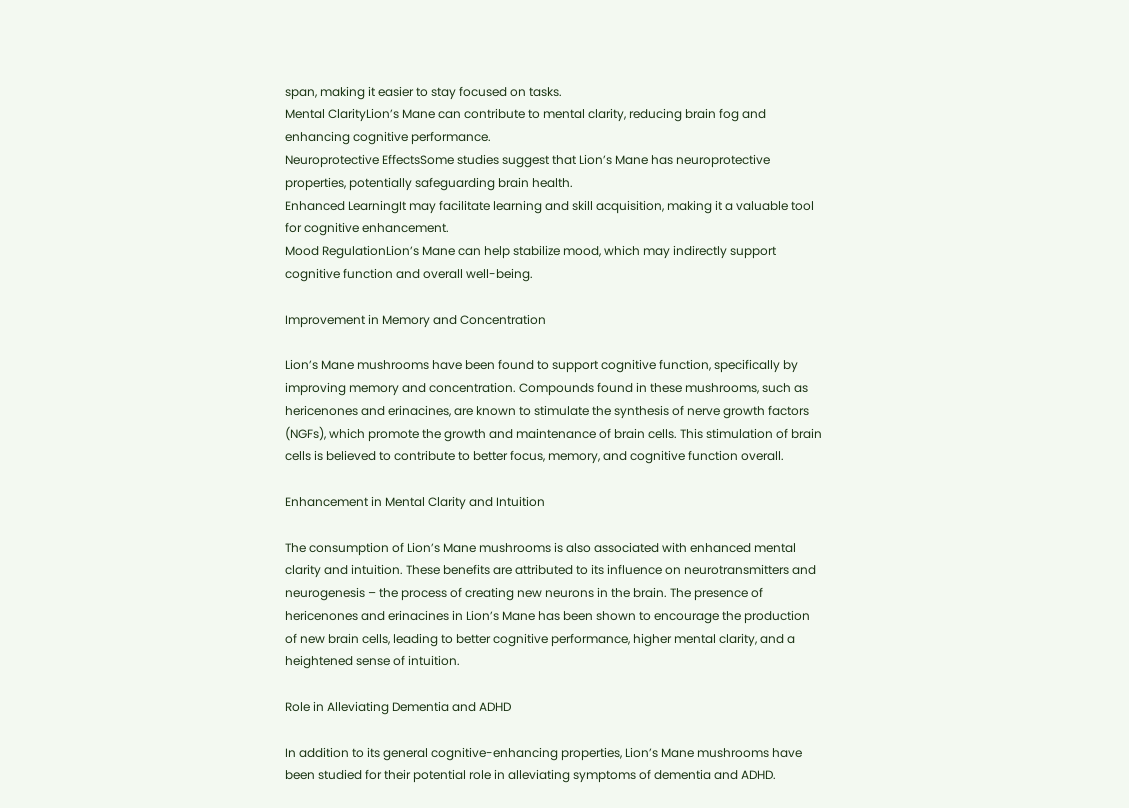span, making it easier to stay focused on tasks.
Mental ClarityLion’s Mane can contribute to mental clarity, reducing brain fog and enhancing cognitive performance.
Neuroprotective EffectsSome studies suggest that Lion’s Mane has neuroprotective properties, potentially safeguarding brain health.
Enhanced LearningIt may facilitate learning and skill acquisition, making it a valuable tool for cognitive enhancement.
Mood RegulationLion’s Mane can help stabilize mood, which may indirectly support cognitive function and overall well-being.

Improvement in Memory and Concentration

Lion’s Mane mushrooms have been found to support cognitive function, specifically by improving memory and concentration. Compounds found in these mushrooms, such as hericenones and erinacines, are known to stimulate the synthesis of nerve growth factors (NGFs), which promote the growth and maintenance of brain cells. This stimulation of brain cells is believed to contribute to better focus, memory, and cognitive function overall.

Enhancement in Mental Clarity and Intuition

The consumption of Lion’s Mane mushrooms is also associated with enhanced mental clarity and intuition. These benefits are attributed to its influence on neurotransmitters and neurogenesis – the process of creating new neurons in the brain. The presence of hericenones and erinacines in Lion’s Mane has been shown to encourage the production of new brain cells, leading to better cognitive performance, higher mental clarity, and a heightened sense of intuition.

Role in Alleviating Dementia and ADHD

In addition to its general cognitive-enhancing properties, Lion’s Mane mushrooms have been studied for their potential role in alleviating symptoms of dementia and ADHD.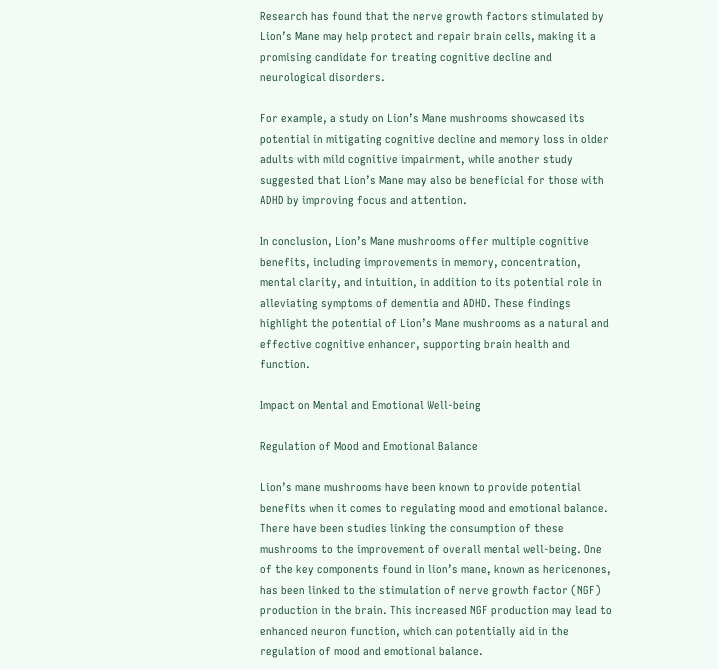Research has found that the nerve growth factors stimulated by Lion’s Mane may help protect and repair brain cells, making it a promising candidate for treating cognitive decline and neurological disorders.

For example, a study on Lion’s Mane mushrooms showcased its potential in mitigating cognitive decline and memory loss in older adults with mild cognitive impairment, while another study suggested that Lion’s Mane may also be beneficial for those with ADHD by improving focus and attention.

In conclusion, Lion’s Mane mushrooms offer multiple cognitive benefits, including improvements in memory, concentration, mental clarity, and intuition, in addition to its potential role in alleviating symptoms of dementia and ADHD. These findings highlight the potential of Lion’s Mane mushrooms as a natural and effective cognitive enhancer, supporting brain health and function.

Impact on Mental and Emotional Well-being

Regulation of Mood and Emotional Balance

Lion’s mane mushrooms have been known to provide potential benefits when it comes to regulating mood and emotional balance. There have been studies linking the consumption of these mushrooms to the improvement of overall mental well-being. One of the key components found in lion’s mane, known as hericenones, has been linked to the stimulation of nerve growth factor (NGF) production in the brain. This increased NGF production may lead to enhanced neuron function, which can potentially aid in the regulation of mood and emotional balance.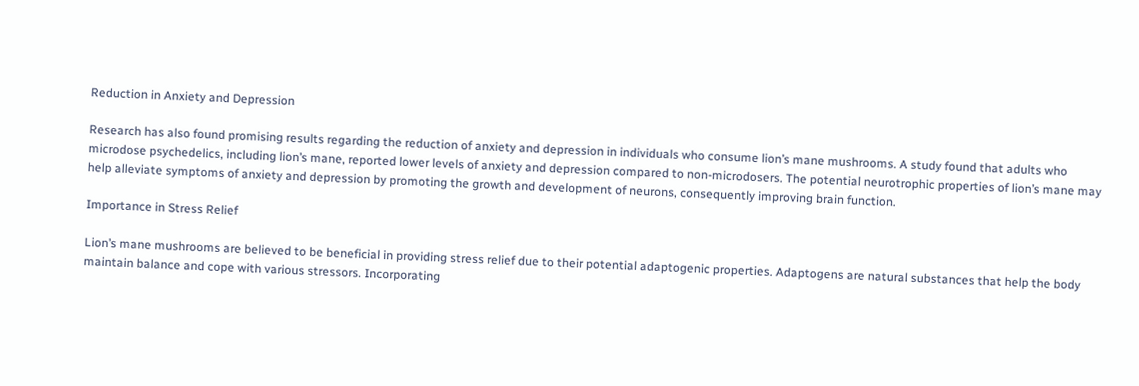Reduction in Anxiety and Depression

Research has also found promising results regarding the reduction of anxiety and depression in individuals who consume lion’s mane mushrooms. A study found that adults who microdose psychedelics, including lion’s mane, reported lower levels of anxiety and depression compared to non-microdosers. The potential neurotrophic properties of lion’s mane may help alleviate symptoms of anxiety and depression by promoting the growth and development of neurons, consequently improving brain function.

Importance in Stress Relief

Lion’s mane mushrooms are believed to be beneficial in providing stress relief due to their potential adaptogenic properties. Adaptogens are natural substances that help the body maintain balance and cope with various stressors. Incorporating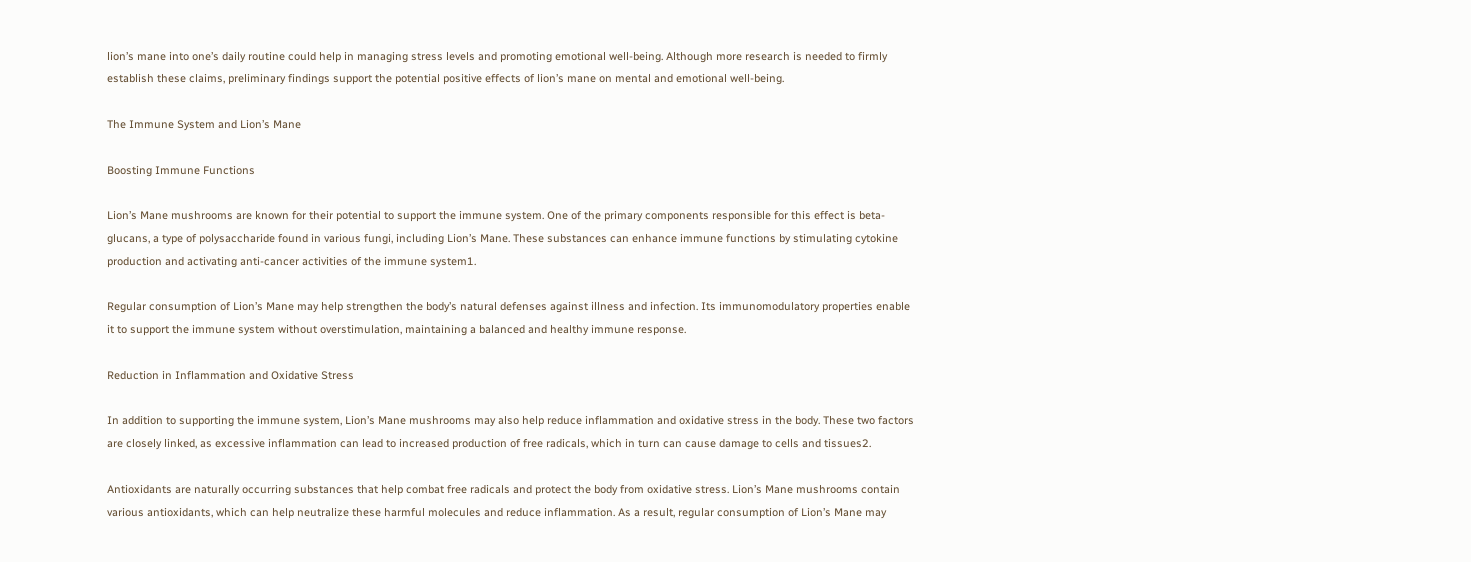lion’s mane into one’s daily routine could help in managing stress levels and promoting emotional well-being. Although more research is needed to firmly establish these claims, preliminary findings support the potential positive effects of lion’s mane on mental and emotional well-being.

The Immune System and Lion’s Mane

Boosting Immune Functions

Lion’s Mane mushrooms are known for their potential to support the immune system. One of the primary components responsible for this effect is beta-glucans, a type of polysaccharide found in various fungi, including Lion’s Mane. These substances can enhance immune functions by stimulating cytokine production and activating anti-cancer activities of the immune system1.

Regular consumption of Lion’s Mane may help strengthen the body’s natural defenses against illness and infection. Its immunomodulatory properties enable it to support the immune system without overstimulation, maintaining a balanced and healthy immune response.

Reduction in Inflammation and Oxidative Stress

In addition to supporting the immune system, Lion’s Mane mushrooms may also help reduce inflammation and oxidative stress in the body. These two factors are closely linked, as excessive inflammation can lead to increased production of free radicals, which in turn can cause damage to cells and tissues2.

Antioxidants are naturally occurring substances that help combat free radicals and protect the body from oxidative stress. Lion’s Mane mushrooms contain various antioxidants, which can help neutralize these harmful molecules and reduce inflammation. As a result, regular consumption of Lion’s Mane may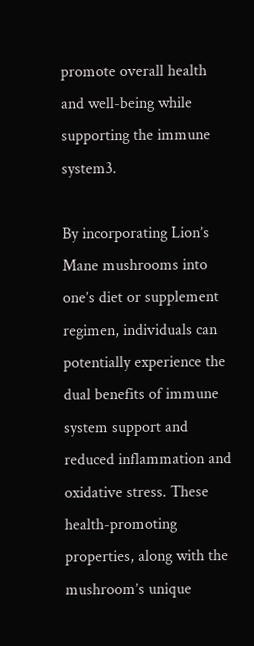promote overall health and well-being while supporting the immune system3.

By incorporating Lion’s Mane mushrooms into one’s diet or supplement regimen, individuals can potentially experience the dual benefits of immune system support and reduced inflammation and oxidative stress. These health-promoting properties, along with the mushroom’s unique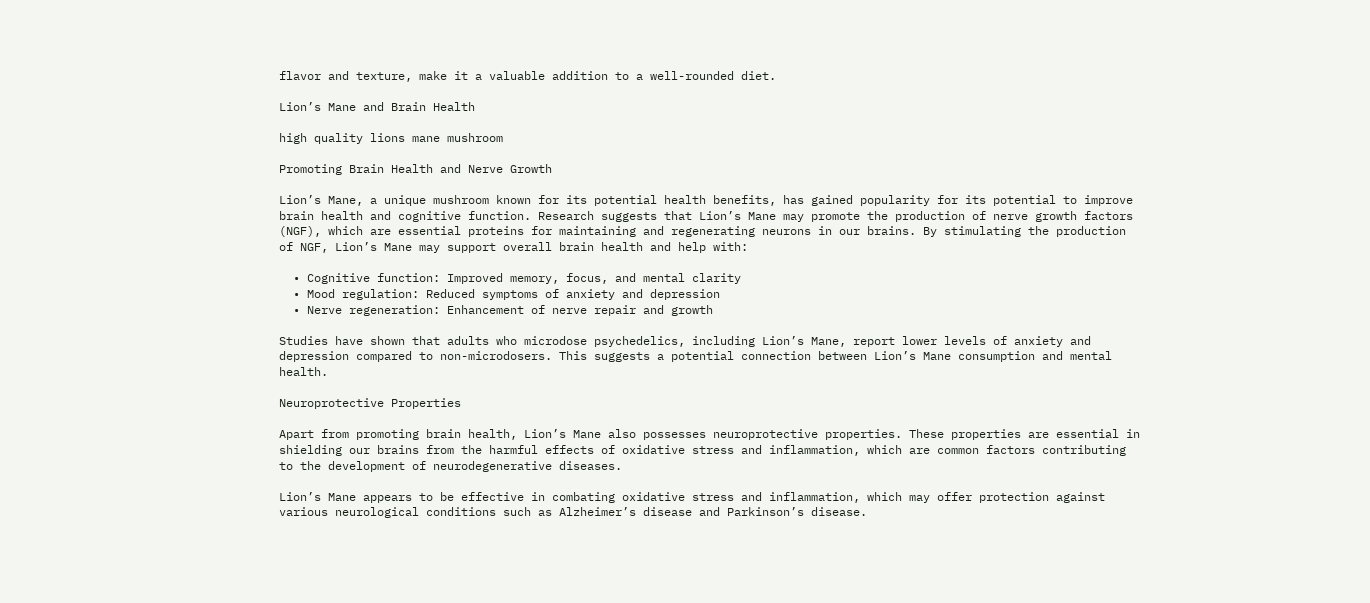flavor and texture, make it a valuable addition to a well-rounded diet.

Lion’s Mane and Brain Health

high quality lions mane mushroom

Promoting Brain Health and Nerve Growth

Lion’s Mane, a unique mushroom known for its potential health benefits, has gained popularity for its potential to improve brain health and cognitive function. Research suggests that Lion’s Mane may promote the production of nerve growth factors (NGF), which are essential proteins for maintaining and regenerating neurons in our brains. By stimulating the production of NGF, Lion’s Mane may support overall brain health and help with:

  • Cognitive function: Improved memory, focus, and mental clarity
  • Mood regulation: Reduced symptoms of anxiety and depression
  • Nerve regeneration: Enhancement of nerve repair and growth

Studies have shown that adults who microdose psychedelics, including Lion’s Mane, report lower levels of anxiety and depression compared to non-microdosers. This suggests a potential connection between Lion’s Mane consumption and mental health.

Neuroprotective Properties

Apart from promoting brain health, Lion’s Mane also possesses neuroprotective properties. These properties are essential in shielding our brains from the harmful effects of oxidative stress and inflammation, which are common factors contributing to the development of neurodegenerative diseases.

Lion’s Mane appears to be effective in combating oxidative stress and inflammation, which may offer protection against various neurological conditions such as Alzheimer’s disease and Parkinson’s disease.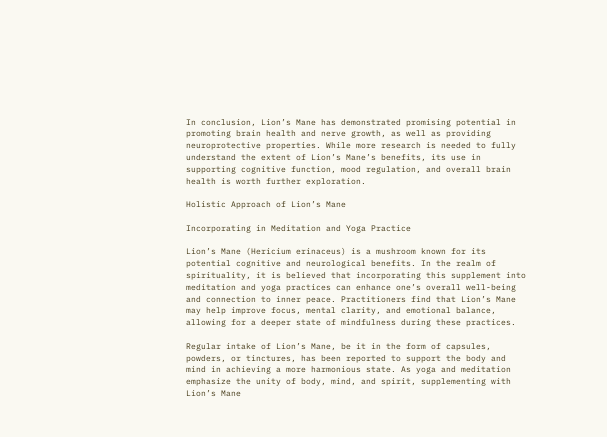In conclusion, Lion’s Mane has demonstrated promising potential in promoting brain health and nerve growth, as well as providing neuroprotective properties. While more research is needed to fully understand the extent of Lion’s Mane’s benefits, its use in supporting cognitive function, mood regulation, and overall brain health is worth further exploration.

Holistic Approach of Lion’s Mane

Incorporating in Meditation and Yoga Practice

Lion’s Mane (Hericium erinaceus) is a mushroom known for its potential cognitive and neurological benefits. In the realm of spirituality, it is believed that incorporating this supplement into meditation and yoga practices can enhance one’s overall well-being and connection to inner peace. Practitioners find that Lion’s Mane may help improve focus, mental clarity, and emotional balance, allowing for a deeper state of mindfulness during these practices.

Regular intake of Lion’s Mane, be it in the form of capsules, powders, or tinctures, has been reported to support the body and mind in achieving a more harmonious state. As yoga and meditation emphasize the unity of body, mind, and spirit, supplementing with Lion’s Mane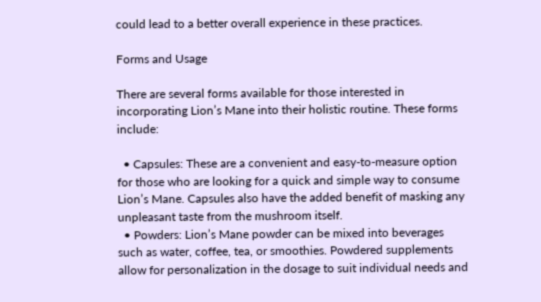could lead to a better overall experience in these practices.

Forms and Usage

There are several forms available for those interested in incorporating Lion’s Mane into their holistic routine. These forms include:

  • Capsules: These are a convenient and easy-to-measure option for those who are looking for a quick and simple way to consume Lion’s Mane. Capsules also have the added benefit of masking any unpleasant taste from the mushroom itself.
  • Powders: Lion’s Mane powder can be mixed into beverages such as water, coffee, tea, or smoothies. Powdered supplements allow for personalization in the dosage to suit individual needs and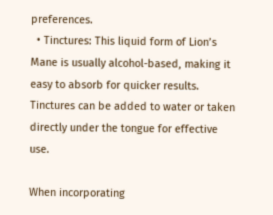preferences.
  • Tinctures: This liquid form of Lion’s Mane is usually alcohol-based, making it easy to absorb for quicker results. Tinctures can be added to water or taken directly under the tongue for effective use.

When incorporating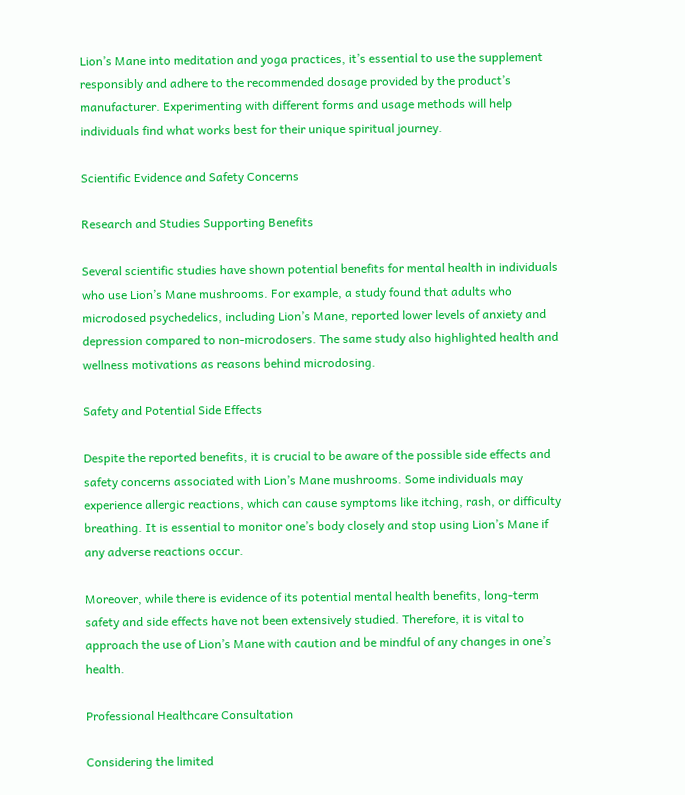Lion’s Mane into meditation and yoga practices, it’s essential to use the supplement responsibly and adhere to the recommended dosage provided by the product’s manufacturer. Experimenting with different forms and usage methods will help individuals find what works best for their unique spiritual journey.

Scientific Evidence and Safety Concerns

Research and Studies Supporting Benefits

Several scientific studies have shown potential benefits for mental health in individuals who use Lion’s Mane mushrooms. For example, a study found that adults who microdosed psychedelics, including Lion’s Mane, reported lower levels of anxiety and depression compared to non-microdosers. The same study also highlighted health and wellness motivations as reasons behind microdosing.

Safety and Potential Side Effects

Despite the reported benefits, it is crucial to be aware of the possible side effects and safety concerns associated with Lion’s Mane mushrooms. Some individuals may experience allergic reactions, which can cause symptoms like itching, rash, or difficulty breathing. It is essential to monitor one’s body closely and stop using Lion’s Mane if any adverse reactions occur.

Moreover, while there is evidence of its potential mental health benefits, long-term safety and side effects have not been extensively studied. Therefore, it is vital to approach the use of Lion’s Mane with caution and be mindful of any changes in one’s health.

Professional Healthcare Consultation

Considering the limited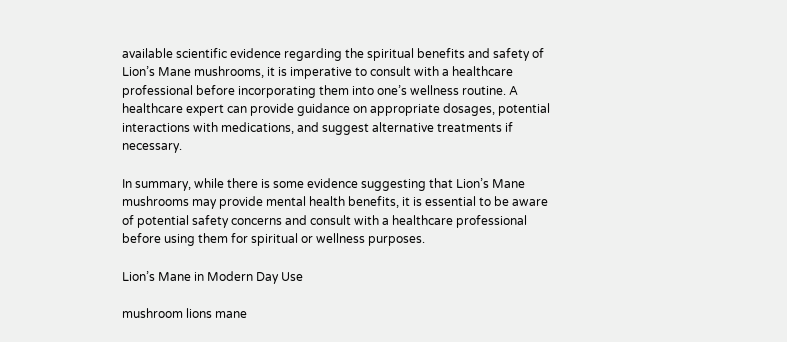available scientific evidence regarding the spiritual benefits and safety of Lion’s Mane mushrooms, it is imperative to consult with a healthcare professional before incorporating them into one’s wellness routine. A healthcare expert can provide guidance on appropriate dosages, potential interactions with medications, and suggest alternative treatments if necessary.

In summary, while there is some evidence suggesting that Lion’s Mane mushrooms may provide mental health benefits, it is essential to be aware of potential safety concerns and consult with a healthcare professional before using them for spiritual or wellness purposes.

Lion’s Mane in Modern Day Use

mushroom lions mane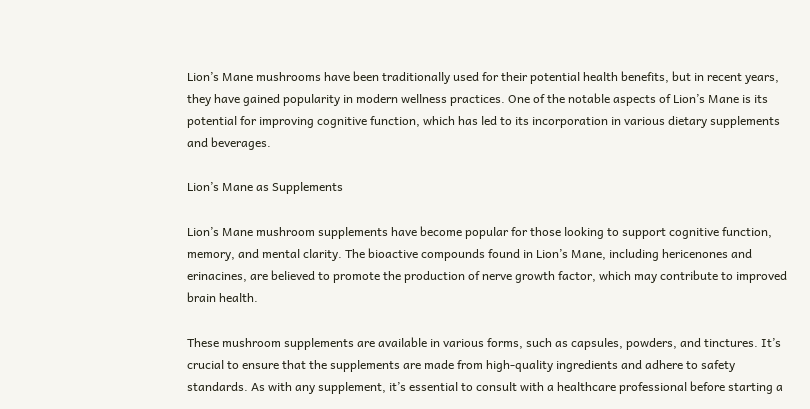Lion’s Mane mushrooms have been traditionally used for their potential health benefits, but in recent years, they have gained popularity in modern wellness practices. One of the notable aspects of Lion’s Mane is its potential for improving cognitive function, which has led to its incorporation in various dietary supplements and beverages.

Lion’s Mane as Supplements

Lion’s Mane mushroom supplements have become popular for those looking to support cognitive function, memory, and mental clarity. The bioactive compounds found in Lion’s Mane, including hericenones and erinacines, are believed to promote the production of nerve growth factor, which may contribute to improved brain health.

These mushroom supplements are available in various forms, such as capsules, powders, and tinctures. It’s crucial to ensure that the supplements are made from high-quality ingredients and adhere to safety standards. As with any supplement, it’s essential to consult with a healthcare professional before starting a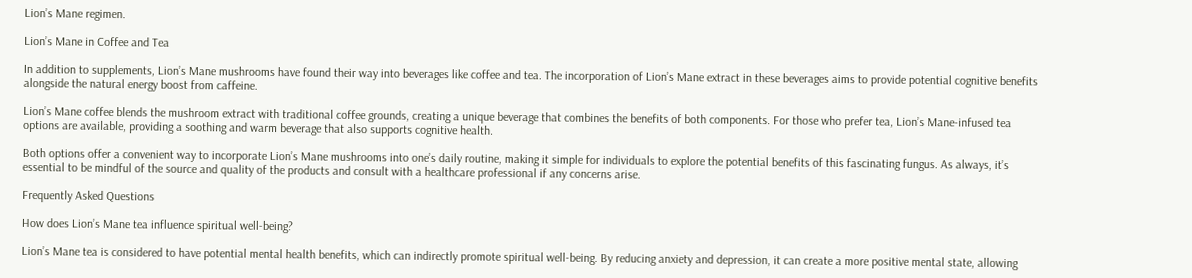Lion’s Mane regimen.

Lion’s Mane in Coffee and Tea

In addition to supplements, Lion’s Mane mushrooms have found their way into beverages like coffee and tea. The incorporation of Lion’s Mane extract in these beverages aims to provide potential cognitive benefits alongside the natural energy boost from caffeine.

Lion’s Mane coffee blends the mushroom extract with traditional coffee grounds, creating a unique beverage that combines the benefits of both components. For those who prefer tea, Lion’s Mane-infused tea options are available, providing a soothing and warm beverage that also supports cognitive health.

Both options offer a convenient way to incorporate Lion’s Mane mushrooms into one’s daily routine, making it simple for individuals to explore the potential benefits of this fascinating fungus. As always, it’s essential to be mindful of the source and quality of the products and consult with a healthcare professional if any concerns arise.

Frequently Asked Questions

How does Lion’s Mane tea influence spiritual well-being?

Lion’s Mane tea is considered to have potential mental health benefits, which can indirectly promote spiritual well-being. By reducing anxiety and depression, it can create a more positive mental state, allowing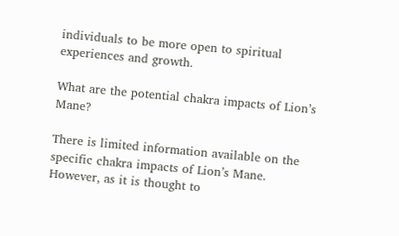individuals to be more open to spiritual experiences and growth.

What are the potential chakra impacts of Lion’s Mane?

There is limited information available on the specific chakra impacts of Lion’s Mane. However, as it is thought to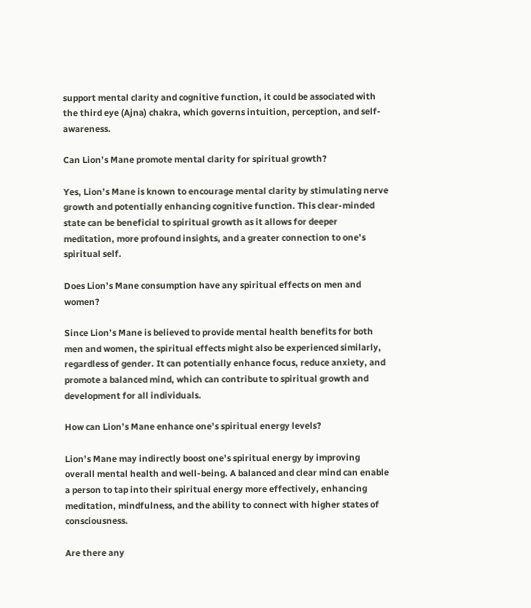support mental clarity and cognitive function, it could be associated with the third eye (Ajna) chakra, which governs intuition, perception, and self-awareness.

Can Lion’s Mane promote mental clarity for spiritual growth?

Yes, Lion’s Mane is known to encourage mental clarity by stimulating nerve growth and potentially enhancing cognitive function. This clear-minded state can be beneficial to spiritual growth as it allows for deeper meditation, more profound insights, and a greater connection to one’s spiritual self.

Does Lion’s Mane consumption have any spiritual effects on men and women?

Since Lion’s Mane is believed to provide mental health benefits for both men and women, the spiritual effects might also be experienced similarly, regardless of gender. It can potentially enhance focus, reduce anxiety, and promote a balanced mind, which can contribute to spiritual growth and development for all individuals.

How can Lion’s Mane enhance one’s spiritual energy levels?

Lion’s Mane may indirectly boost one’s spiritual energy by improving overall mental health and well-being. A balanced and clear mind can enable a person to tap into their spiritual energy more effectively, enhancing meditation, mindfulness, and the ability to connect with higher states of consciousness.

Are there any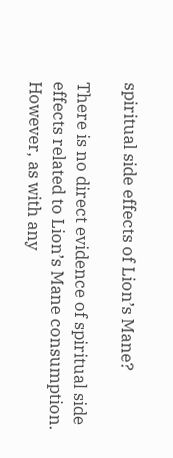spiritual side effects of Lion’s Mane?

There is no direct evidence of spiritual side effects related to Lion’s Mane consumption. However, as with any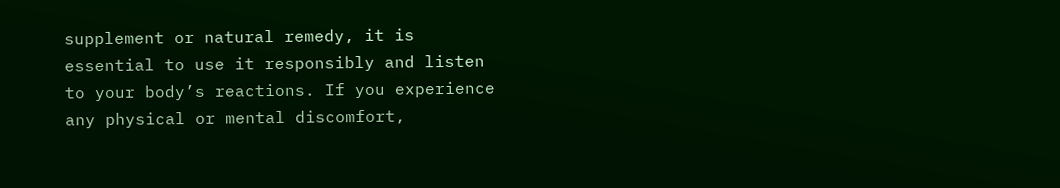supplement or natural remedy, it is essential to use it responsibly and listen to your body’s reactions. If you experience any physical or mental discomfort,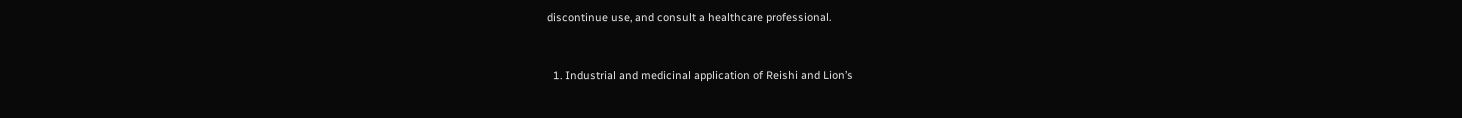discontinue use, and consult a healthcare professional.


  1. Industrial and medicinal application of Reishi and Lion’s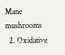Mane mushrooms
  2. Oxidative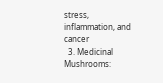stress, inflammation, and cancer
  3. Medicinal Mushrooms: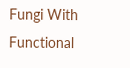Fungi With Functional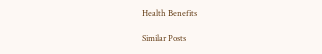Health Benefits

Similar Posts